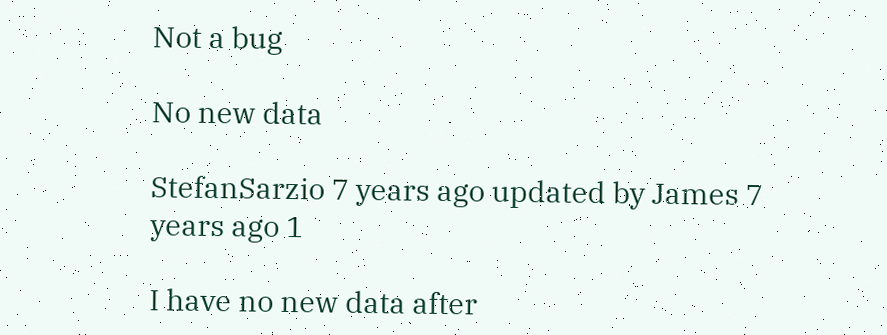Not a bug

No new data

StefanSarzio 7 years ago updated by James 7 years ago 1

I have no new data after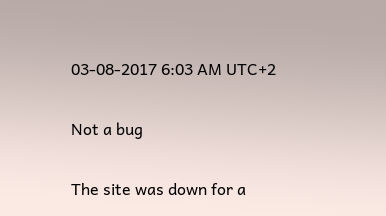03-08-2017 6:03 AM UTC+2

Not a bug

The site was down for a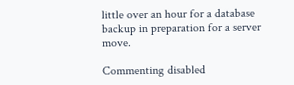little over an hour for a database backup in preparation for a server move.

Commenting disabled